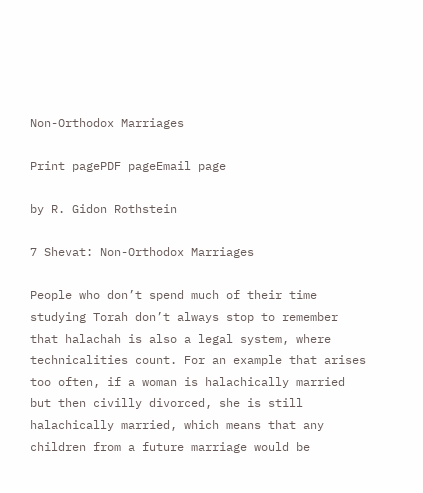Non-Orthodox Marriages

Print pagePDF pageEmail page

by R. Gidon Rothstein

7 Shevat: Non-Orthodox Marriages

People who don’t spend much of their time studying Torah don’t always stop to remember that halachah is also a legal system, where technicalities count. For an example that arises too often, if a woman is halachically married but then civilly divorced, she is still halachically married, which means that any children from a future marriage would be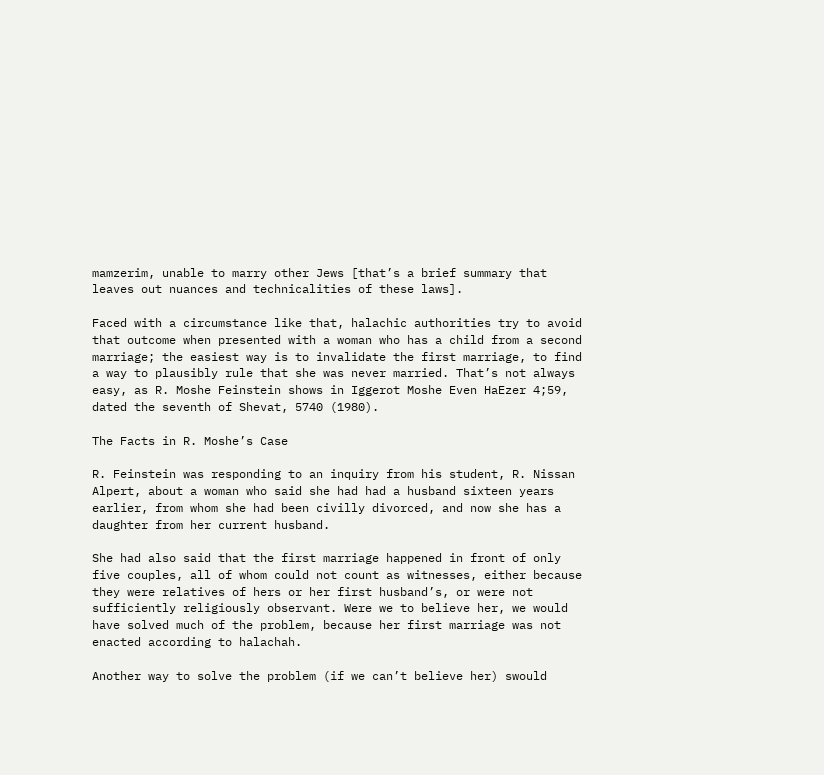mamzerim, unable to marry other Jews [that’s a brief summary that leaves out nuances and technicalities of these laws].

Faced with a circumstance like that, halachic authorities try to avoid that outcome when presented with a woman who has a child from a second marriage; the easiest way is to invalidate the first marriage, to find a way to plausibly rule that she was never married. That’s not always easy, as R. Moshe Feinstein shows in Iggerot Moshe Even HaEzer 4;59, dated the seventh of Shevat, 5740 (1980).

The Facts in R. Moshe’s Case

R. Feinstein was responding to an inquiry from his student, R. Nissan Alpert, about a woman who said she had had a husband sixteen years earlier, from whom she had been civilly divorced, and now she has a daughter from her current husband.

She had also said that the first marriage happened in front of only five couples, all of whom could not count as witnesses, either because they were relatives of hers or her first husband’s, or were not sufficiently religiously observant. Were we to believe her, we would have solved much of the problem, because her first marriage was not enacted according to halachah.

Another way to solve the problem (if we can’t believe her) swould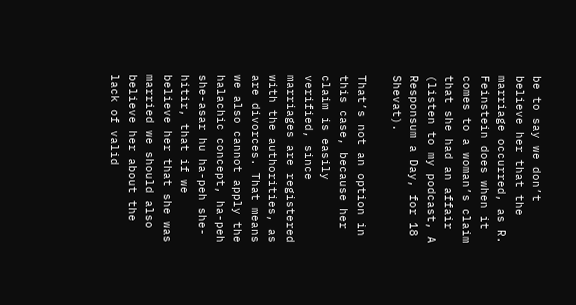be to say we don’t believe her that the marriage occurred, as R. Feinstein does when it comes to a woman’s claim that she had an affair (listen to my podcast, A Responsum a Day, for 18 Shevat).

That’s not an option in this case, because her claim is easily verified, since marriages are registered with the authorities, as are divorces. That means we also cannot apply the halachic concept, ha-peh she-asar hu ha-peh she-hitir, that if we believe her that she was married we should also believe her about the lack of valid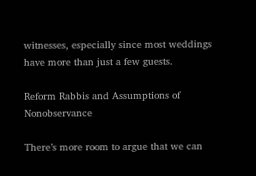witnesses, especially since most weddings have more than just a few guests.

Reform Rabbis and Assumptions of Nonobservance

There’s more room to argue that we can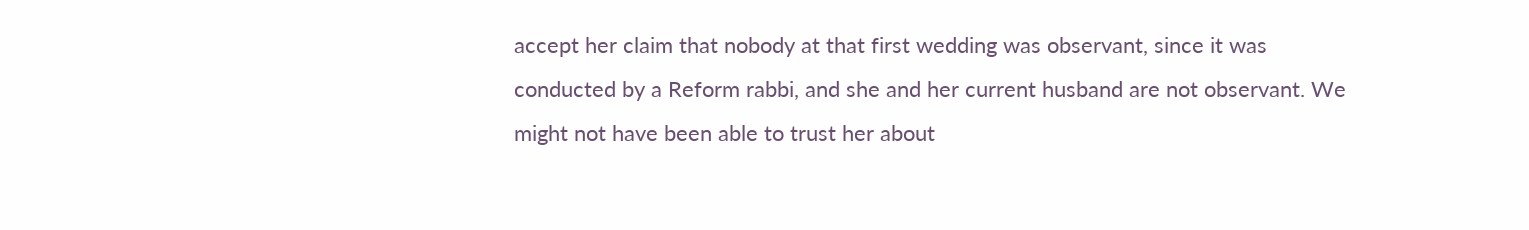accept her claim that nobody at that first wedding was observant, since it was conducted by a Reform rabbi, and she and her current husband are not observant. We might not have been able to trust her about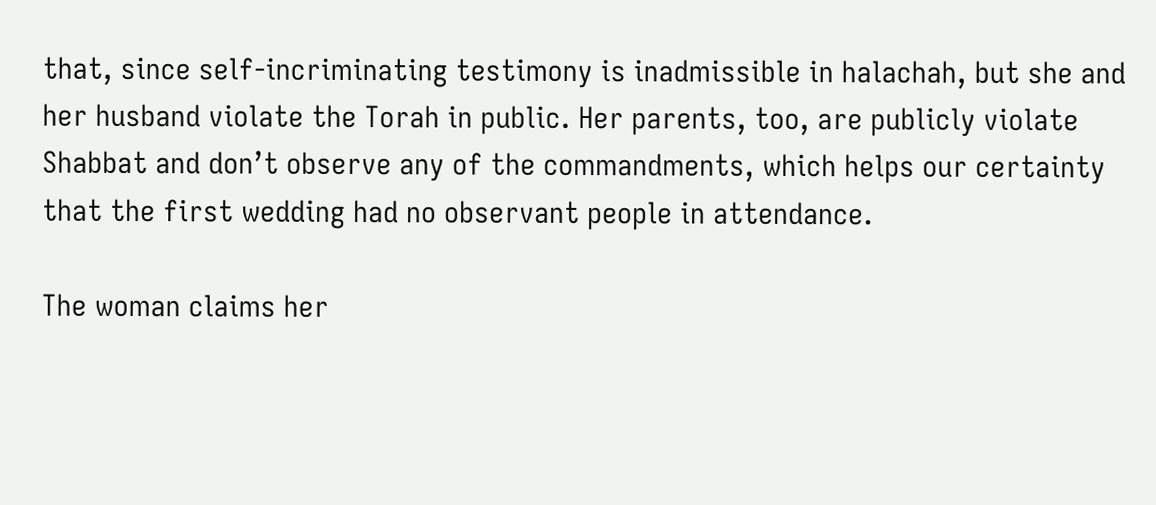that, since self-incriminating testimony is inadmissible in halachah, but she and her husband violate the Torah in public. Her parents, too, are publicly violate Shabbat and don’t observe any of the commandments, which helps our certainty that the first wedding had no observant people in attendance.

The woman claims her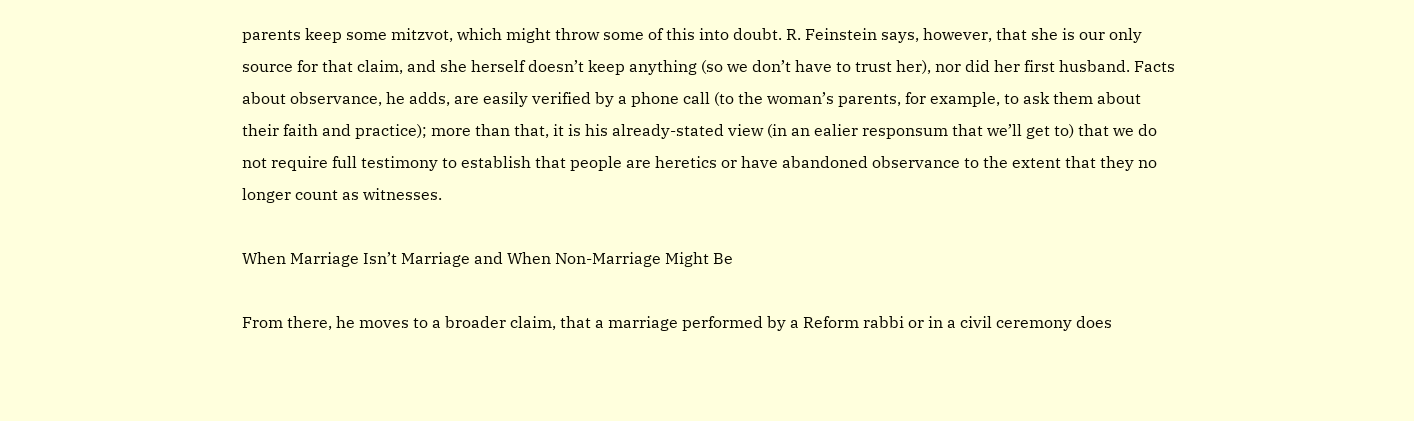parents keep some mitzvot, which might throw some of this into doubt. R. Feinstein says, however, that she is our only source for that claim, and she herself doesn’t keep anything (so we don’t have to trust her), nor did her first husband. Facts about observance, he adds, are easily verified by a phone call (to the woman’s parents, for example, to ask them about their faith and practice); more than that, it is his already-stated view (in an ealier responsum that we’ll get to) that we do not require full testimony to establish that people are heretics or have abandoned observance to the extent that they no longer count as witnesses.

When Marriage Isn’t Marriage and When Non-Marriage Might Be

From there, he moves to a broader claim, that a marriage performed by a Reform rabbi or in a civil ceremony does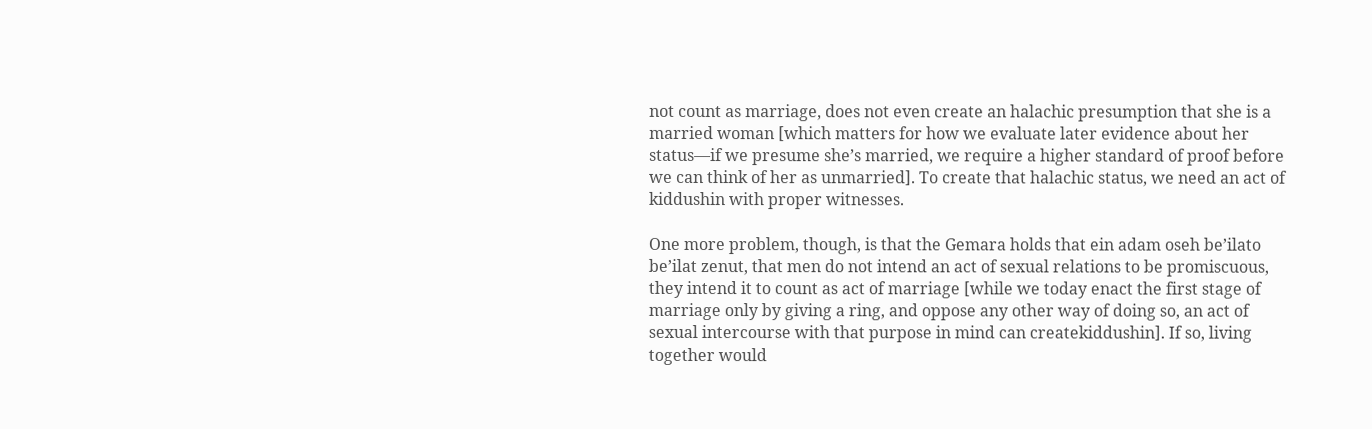not count as marriage, does not even create an halachic presumption that she is a married woman [which matters for how we evaluate later evidence about her status—if we presume she’s married, we require a higher standard of proof before we can think of her as unmarried]. To create that halachic status, we need an act of kiddushin with proper witnesses.

One more problem, though, is that the Gemara holds that ein adam oseh be’ilato be’ilat zenut, that men do not intend an act of sexual relations to be promiscuous, they intend it to count as act of marriage [while we today enact the first stage of marriage only by giving a ring, and oppose any other way of doing so, an act of sexual intercourse with that purpose in mind can createkiddushin]. If so, living together would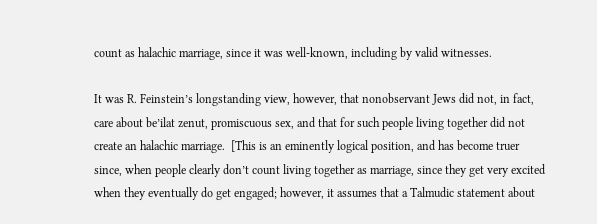count as halachic marriage, since it was well-known, including by valid witnesses.

It was R. Feinstein’s longstanding view, however, that nonobservant Jews did not, in fact, care about be’ilat zenut, promiscuous sex, and that for such people living together did not create an halachic marriage.  [This is an eminently logical position, and has become truer since, when people clearly don’t count living together as marriage, since they get very excited when they eventually do get engaged; however, it assumes that a Talmudic statement about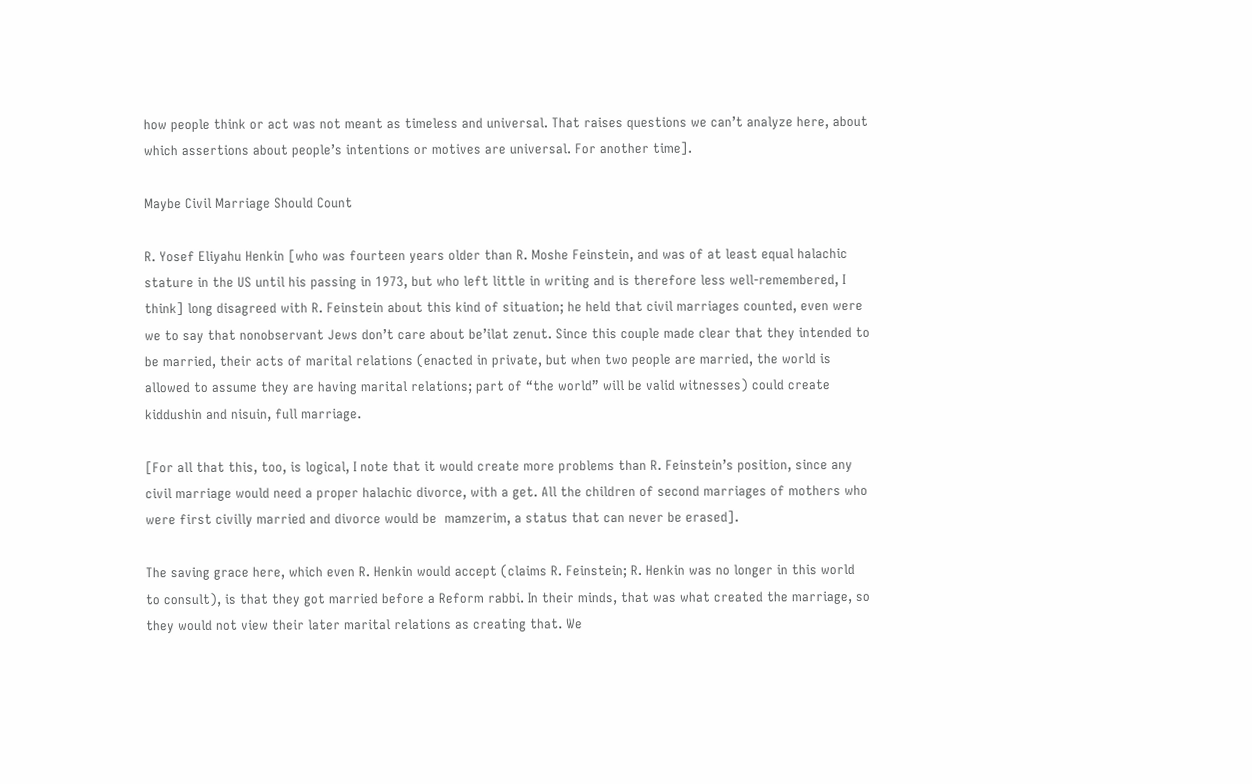how people think or act was not meant as timeless and universal. That raises questions we can’t analyze here, about which assertions about people’s intentions or motives are universal. For another time].

Maybe Civil Marriage Should Count

R. Yosef Eliyahu Henkin [who was fourteen years older than R. Moshe Feinstein, and was of at least equal halachic stature in the US until his passing in 1973, but who left little in writing and is therefore less well-remembered, I think] long disagreed with R. Feinstein about this kind of situation; he held that civil marriages counted, even were we to say that nonobservant Jews don’t care about be’ilat zenut. Since this couple made clear that they intended to be married, their acts of marital relations (enacted in private, but when two people are married, the world is allowed to assume they are having marital relations; part of “the world” will be valid witnesses) could create kiddushin and nisuin, full marriage.

[For all that this, too, is logical, I note that it would create more problems than R. Feinstein’s position, since any civil marriage would need a proper halachic divorce, with a get. All the children of second marriages of mothers who were first civilly married and divorce would be  mamzerim, a status that can never be erased].

The saving grace here, which even R. Henkin would accept (claims R. Feinstein; R. Henkin was no longer in this world to consult), is that they got married before a Reform rabbi. In their minds, that was what created the marriage, so they would not view their later marital relations as creating that. We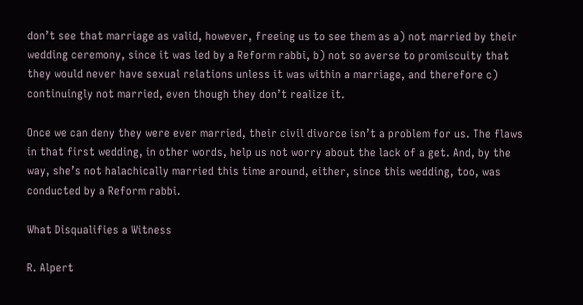don’t see that marriage as valid, however, freeing us to see them as a) not married by their wedding ceremony, since it was led by a Reform rabbi, b) not so averse to promiscuity that they would never have sexual relations unless it was within a marriage, and therefore c) continuingly not married, even though they don’t realize it.

Once we can deny they were ever married, their civil divorce isn’t a problem for us. The flaws in that first wedding, in other words, help us not worry about the lack of a get. And, by the way, she’s not halachically married this time around, either, since this wedding, too, was conducted by a Reform rabbi.

What Disqualifies a Witness

R. Alpert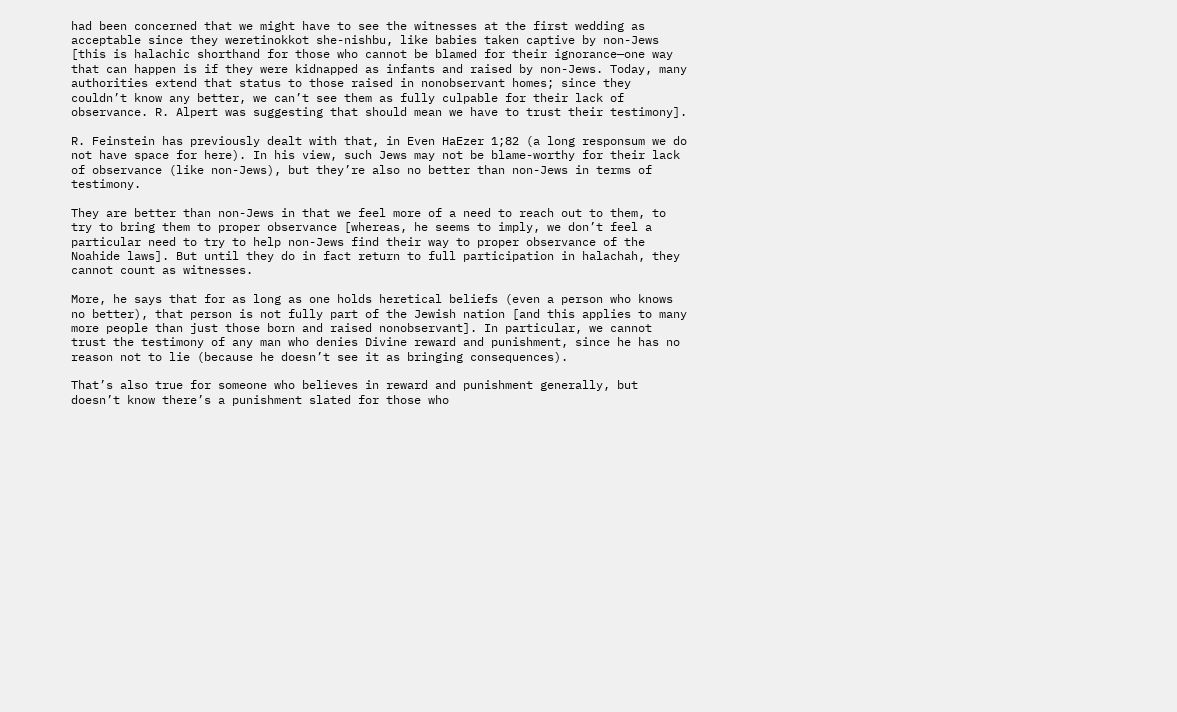had been concerned that we might have to see the witnesses at the first wedding as acceptable since they weretinokkot she-nishbu, like babies taken captive by non-Jews [this is halachic shorthand for those who cannot be blamed for their ignorance—one way that can happen is if they were kidnapped as infants and raised by non-Jews. Today, many authorities extend that status to those raised in nonobservant homes; since they couldn’t know any better, we can’t see them as fully culpable for their lack of observance. R. Alpert was suggesting that should mean we have to trust their testimony].

R. Feinstein has previously dealt with that, in Even HaEzer 1;82 (a long responsum we do not have space for here). In his view, such Jews may not be blame-worthy for their lack of observance (like non-Jews), but they’re also no better than non-Jews in terms of testimony.

They are better than non-Jews in that we feel more of a need to reach out to them, to try to bring them to proper observance [whereas, he seems to imply, we don’t feel a particular need to try to help non-Jews find their way to proper observance of the Noahide laws]. But until they do in fact return to full participation in halachah, they cannot count as witnesses.

More, he says that for as long as one holds heretical beliefs (even a person who knows no better), that person is not fully part of the Jewish nation [and this applies to many more people than just those born and raised nonobservant]. In particular, we cannot trust the testimony of any man who denies Divine reward and punishment, since he has no reason not to lie (because he doesn’t see it as bringing consequences).

That’s also true for someone who believes in reward and punishment generally, but doesn’t know there’s a punishment slated for those who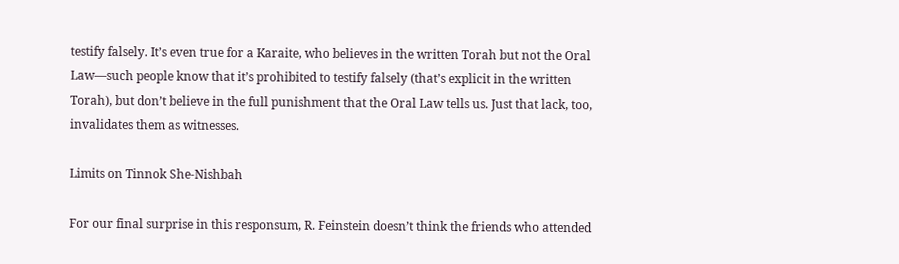testify falsely. It’s even true for a Karaite, who believes in the written Torah but not the Oral Law—such people know that it’s prohibited to testify falsely (that’s explicit in the written Torah), but don’t believe in the full punishment that the Oral Law tells us. Just that lack, too, invalidates them as witnesses.

Limits on Tinnok She-Nishbah

For our final surprise in this responsum, R. Feinstein doesn’t think the friends who attended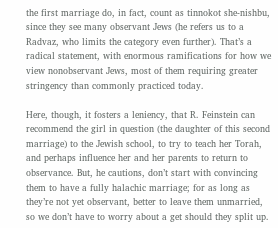the first marriage do, in fact, count as tinnokot she-nishbu, since they see many observant Jews (he refers us to a Radvaz, who limits the category even further). That’s a radical statement, with enormous ramifications for how we view nonobservant Jews, most of them requiring greater stringency than commonly practiced today.

Here, though, it fosters a leniency, that R. Feinstein can recommend the girl in question (the daughter of this second marriage) to the Jewish school, to try to teach her Torah, and perhaps influence her and her parents to return to observance. But, he cautions, don’t start with convincing them to have a fully halachic marriage; for as long as they’re not yet observant, better to leave them unmarried, so we don’t have to worry about a get should they split up.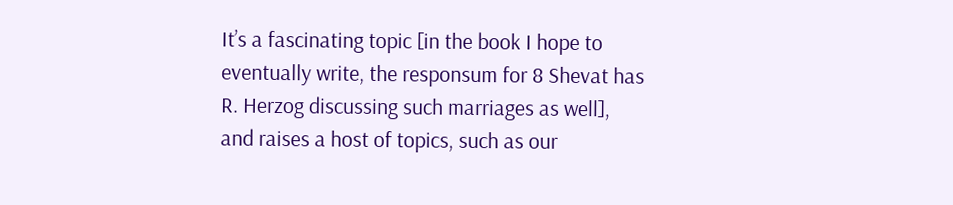It’s a fascinating topic [in the book I hope to eventually write, the responsum for 8 Shevat has R. Herzog discussing such marriages as well], and raises a host of topics, such as our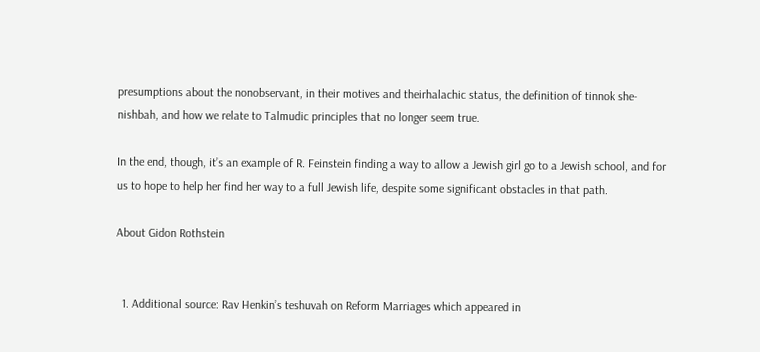presumptions about the nonobservant, in their motives and theirhalachic status, the definition of tinnok she-nishbah, and how we relate to Talmudic principles that no longer seem true.

In the end, though, it’s an example of R. Feinstein finding a way to allow a Jewish girl go to a Jewish school, and for us to hope to help her find her way to a full Jewish life, despite some significant obstacles in that path.

About Gidon Rothstein


  1. Additional source: Rav Henkin’s teshuvah on Reform Marriages which appeared in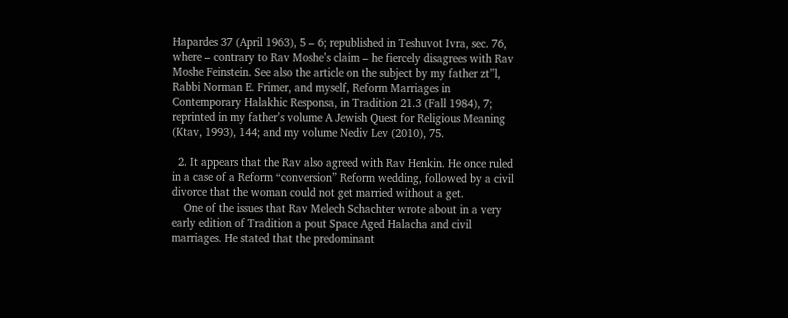Hapardes 37 (April 1963), 5 – 6; republished in Teshuvot Ivra, sec. 76, where – contrary to Rav Moshe’s claim – he fiercely disagrees with Rav Moshe Feinstein. See also the article on the subject by my father zt”l, Rabbi Norman E. Frimer, and myself, Reform Marriages in Contemporary Halakhic Responsa, in Tradition 21.3 (Fall 1984), 7; reprinted in my father’s volume A Jewish Quest for Religious Meaning (Ktav, 1993), 144; and my volume Nediv Lev (2010), 75.

  2. It appears that the Rav also agreed with Rav Henkin. He once ruled in a case of a Reform “conversion” Reform wedding, followed by a civil divorce that the woman could not get married without a get.
    One of the issues that Rav Melech Schachter wrote about in a very early edition of Tradition a pout Space Aged Halacha and civil marriages. He stated that the predominant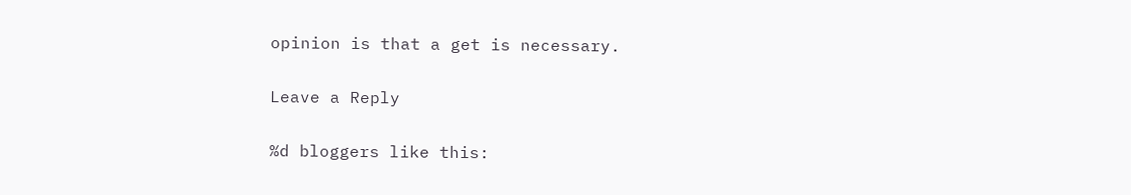opinion is that a get is necessary.

Leave a Reply

%d bloggers like this: